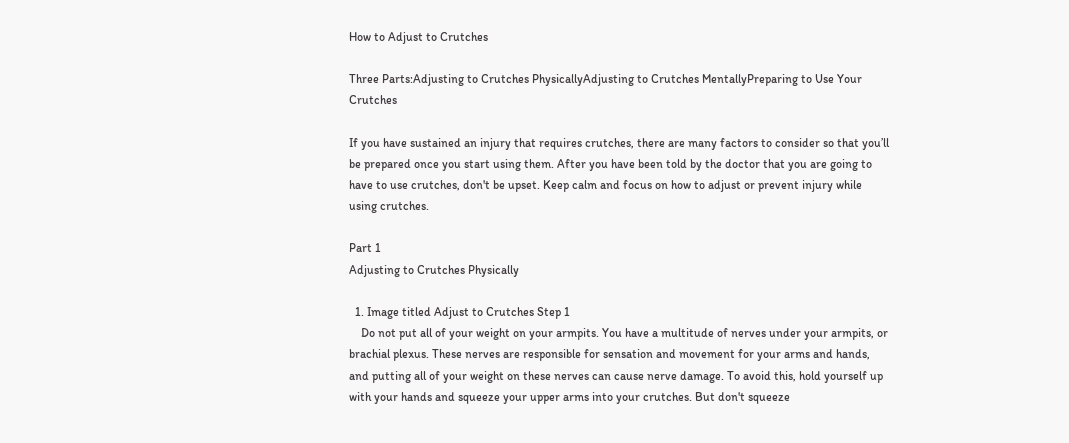How to Adjust to Crutches

Three Parts:Adjusting to Crutches PhysicallyAdjusting to Crutches MentallyPreparing to Use Your Crutches

If you have sustained an injury that requires crutches, there are many factors to consider so that you’ll be prepared once you start using them. After you have been told by the doctor that you are going to have to use crutches, don't be upset. Keep calm and focus on how to adjust or prevent injury while using crutches.

Part 1
Adjusting to Crutches Physically

  1. Image titled Adjust to Crutches Step 1
    Do not put all of your weight on your armpits. You have a multitude of nerves under your armpits, or brachial plexus. These nerves are responsible for sensation and movement for your arms and hands, and putting all of your weight on these nerves can cause nerve damage. To avoid this, hold yourself up with your hands and squeeze your upper arms into your crutches. But don't squeeze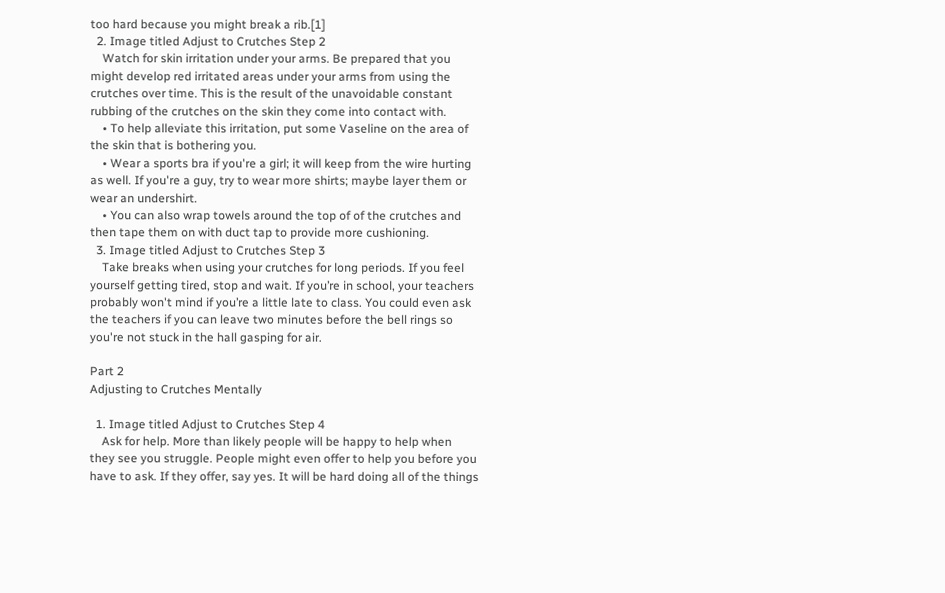too hard because you might break a rib.[1]
  2. Image titled Adjust to Crutches Step 2
    Watch for skin irritation under your arms. Be prepared that you might develop red irritated areas under your arms from using the crutches over time. This is the result of the unavoidable constant rubbing of the crutches on the skin they come into contact with.
    • To help alleviate this irritation, put some Vaseline on the area of the skin that is bothering you.
    • Wear a sports bra if you're a girl; it will keep from the wire hurting as well. If you're a guy, try to wear more shirts; maybe layer them or wear an undershirt.
    • You can also wrap towels around the top of of the crutches and then tape them on with duct tap to provide more cushioning.
  3. Image titled Adjust to Crutches Step 3
    Take breaks when using your crutches for long periods. If you feel yourself getting tired, stop and wait. If you’re in school, your teachers probably won't mind if you’re a little late to class. You could even ask the teachers if you can leave two minutes before the bell rings so you're not stuck in the hall gasping for air.

Part 2
Adjusting to Crutches Mentally

  1. Image titled Adjust to Crutches Step 4
    Ask for help. More than likely people will be happy to help when they see you struggle. People might even offer to help you before you have to ask. If they offer, say yes. It will be hard doing all of the things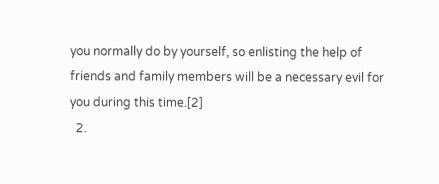you normally do by yourself, so enlisting the help of friends and family members will be a necessary evil for you during this time.[2]
  2.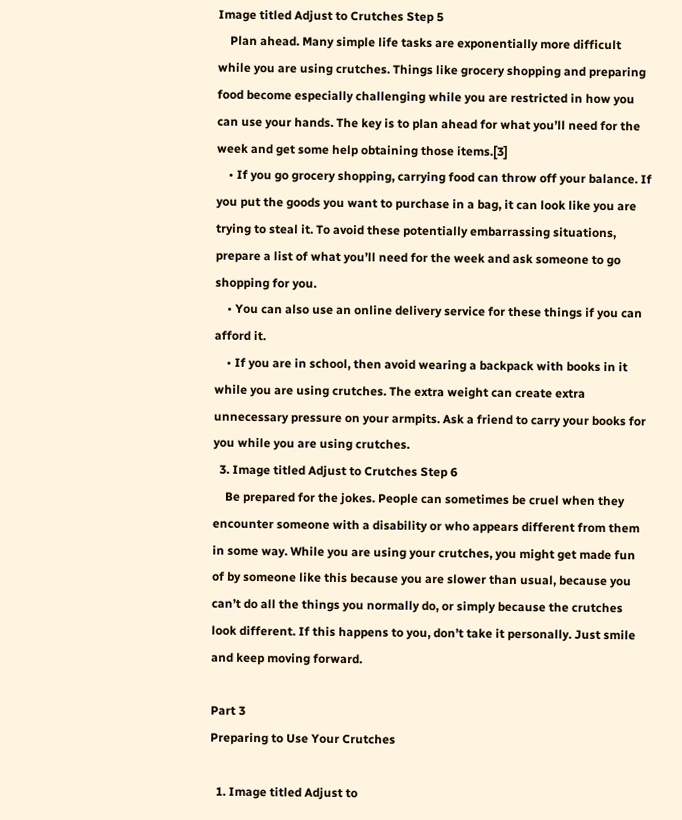Image titled Adjust to Crutches Step 5
    Plan ahead. Many simple life tasks are exponentially more difficult while you are using crutches. Things like grocery shopping and preparing food become especially challenging while you are restricted in how you can use your hands. The key is to plan ahead for what you’ll need for the week and get some help obtaining those items.[3]
    • If you go grocery shopping, carrying food can throw off your balance. If you put the goods you want to purchase in a bag, it can look like you are trying to steal it. To avoid these potentially embarrassing situations, prepare a list of what you’ll need for the week and ask someone to go shopping for you.
    • You can also use an online delivery service for these things if you can afford it.
    • If you are in school, then avoid wearing a backpack with books in it while you are using crutches. The extra weight can create extra unnecessary pressure on your armpits. Ask a friend to carry your books for you while you are using crutches.
  3. Image titled Adjust to Crutches Step 6
    Be prepared for the jokes. People can sometimes be cruel when they encounter someone with a disability or who appears different from them in some way. While you are using your crutches, you might get made fun of by someone like this because you are slower than usual, because you can’t do all the things you normally do, or simply because the crutches look different. If this happens to you, don’t take it personally. Just smile and keep moving forward.

Part 3
Preparing to Use Your Crutches

  1. Image titled Adjust to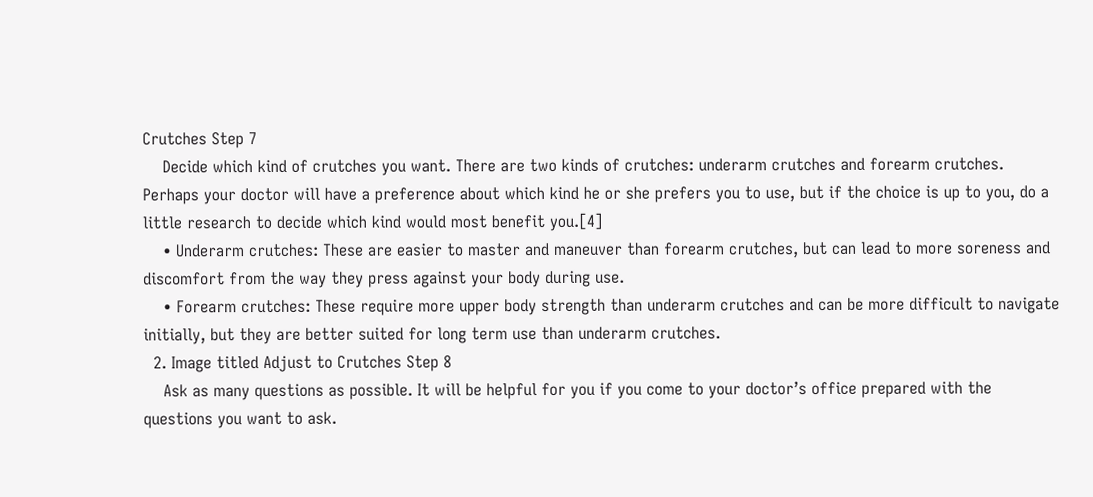Crutches Step 7
    Decide which kind of crutches you want. There are two kinds of crutches: underarm crutches and forearm crutches. Perhaps your doctor will have a preference about which kind he or she prefers you to use, but if the choice is up to you, do a little research to decide which kind would most benefit you.[4]
    • Underarm crutches: These are easier to master and maneuver than forearm crutches, but can lead to more soreness and discomfort from the way they press against your body during use.
    • Forearm crutches: These require more upper body strength than underarm crutches and can be more difficult to navigate initially, but they are better suited for long term use than underarm crutches.
  2. Image titled Adjust to Crutches Step 8
    Ask as many questions as possible. It will be helpful for you if you come to your doctor’s office prepared with the questions you want to ask.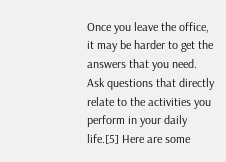Once you leave the office, it may be harder to get the answers that you need. Ask questions that directly relate to the activities you perform in your daily life.[5] Here are some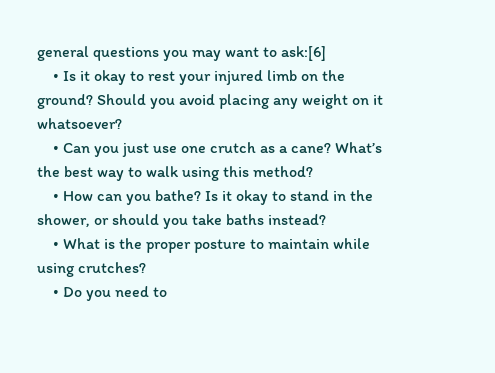general questions you may want to ask:[6]
    • Is it okay to rest your injured limb on the ground? Should you avoid placing any weight on it whatsoever?
    • Can you just use one crutch as a cane? What’s the best way to walk using this method?
    • How can you bathe? Is it okay to stand in the shower, or should you take baths instead?
    • What is the proper posture to maintain while using crutches?
    • Do you need to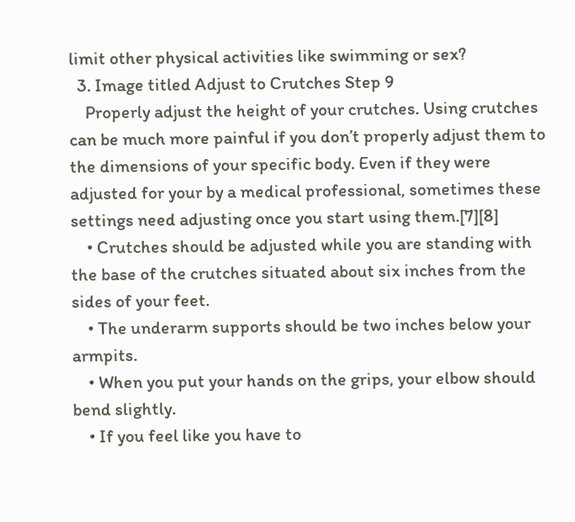limit other physical activities like swimming or sex?
  3. Image titled Adjust to Crutches Step 9
    Properly adjust the height of your crutches. Using crutches can be much more painful if you don’t properly adjust them to the dimensions of your specific body. Even if they were adjusted for your by a medical professional, sometimes these settings need adjusting once you start using them.[7][8]
    • Crutches should be adjusted while you are standing with the base of the crutches situated about six inches from the sides of your feet.
    • The underarm supports should be two inches below your armpits.
    • When you put your hands on the grips, your elbow should bend slightly.
    • If you feel like you have to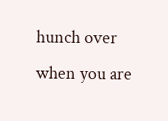hunch over when you are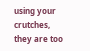using your crutches, they are too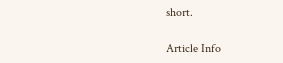short.

Article Info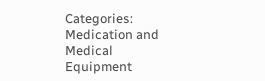Categories: Medication and Medical Equipment